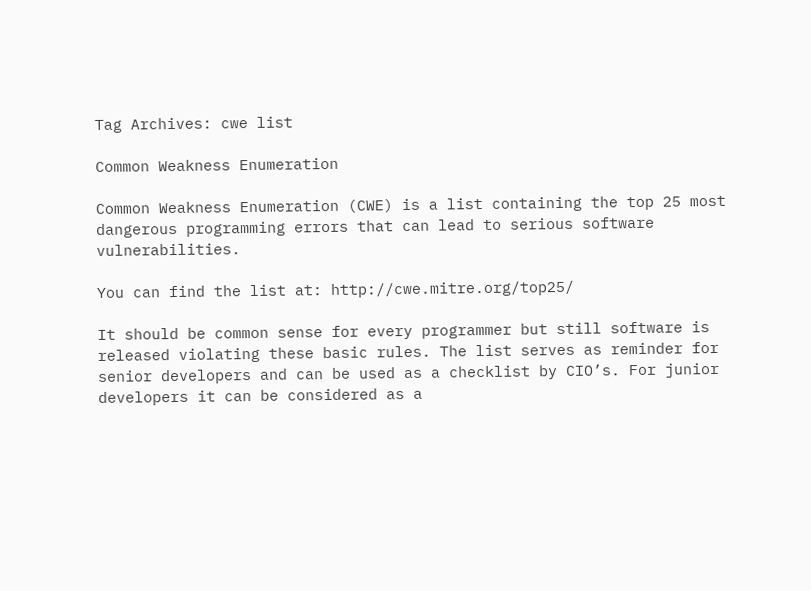Tag Archives: cwe list

Common Weakness Enumeration

Common Weakness Enumeration (CWE) is a list containing the top 25 most dangerous programming errors that can lead to serious software vulnerabilities.

You can find the list at: http://cwe.mitre.org/top25/

It should be common sense for every programmer but still software is released violating these basic rules. The list serves as reminder for senior developers and can be used as a checklist by CIO’s. For junior developers it can be considered as a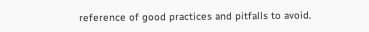reference of good practices and pitfalls to avoid.